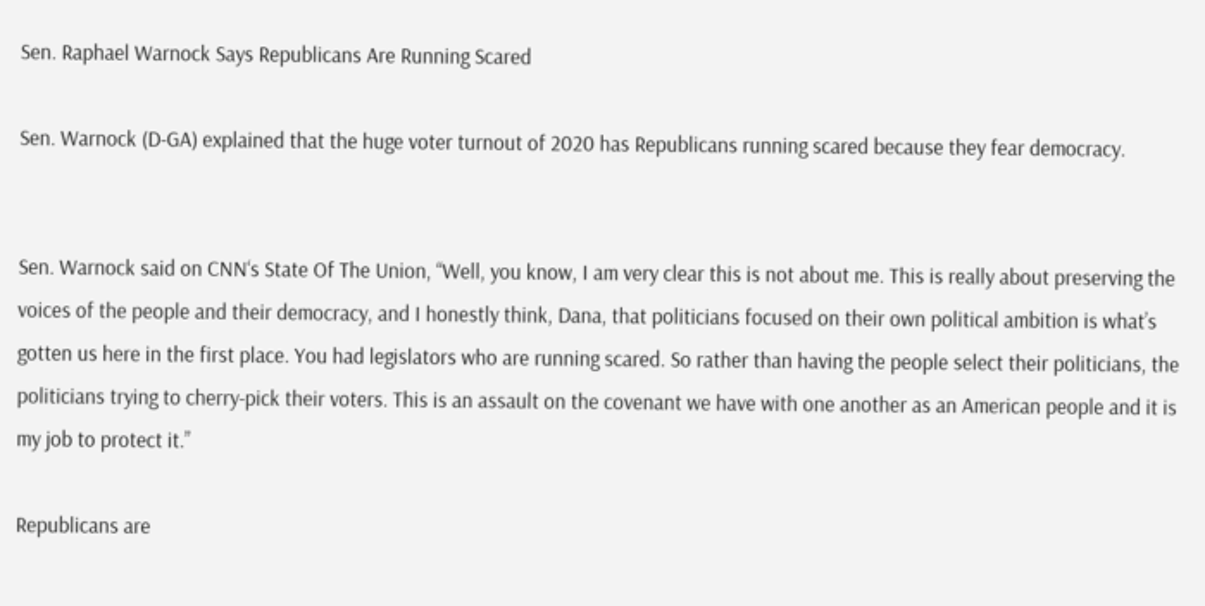Sen. Raphael Warnock Says Republicans Are Running Scared

Sen. Warnock (D-GA) explained that the huge voter turnout of 2020 has Republicans running scared because they fear democracy.


Sen. Warnock said on CNN‘s State Of The Union, “Well, you know, I am very clear this is not about me. This is really about preserving the voices of the people and their democracy, and I honestly think, Dana, that politicians focused on their own political ambition is what’s gotten us here in the first place. You had legislators who are running scared. So rather than having the people select their politicians, the politicians trying to cherry-pick their voters. This is an assault on the covenant we have with one another as an American people and it is my job to protect it.”

Republicans are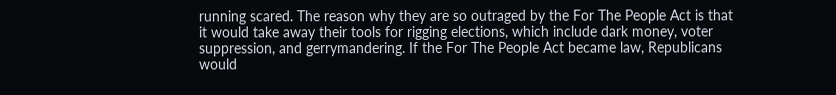running scared. The reason why they are so outraged by the For The People Act is that it would take away their tools for rigging elections, which include dark money, voter suppression, and gerrymandering. If the For The People Act became law, Republicans would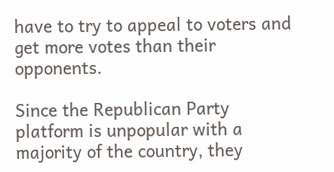have to try to appeal to voters and get more votes than their opponents.

Since the Republican Party platform is unpopular with a majority of the country, they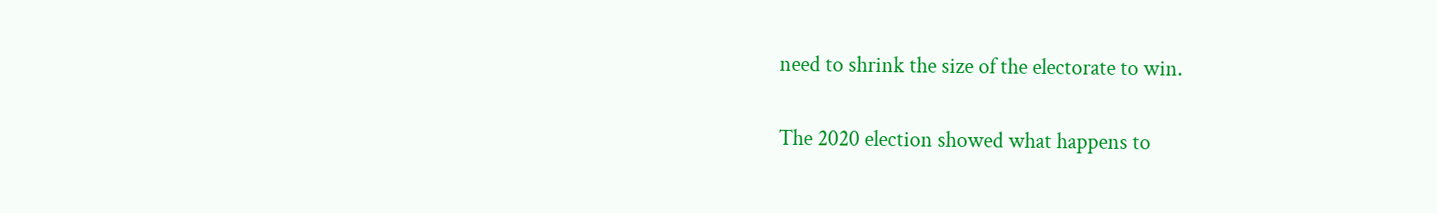need to shrink the size of the electorate to win.

The 2020 election showed what happens to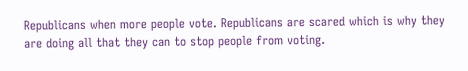Republicans when more people vote. Republicans are scared which is why they are doing all that they can to stop people from voting.